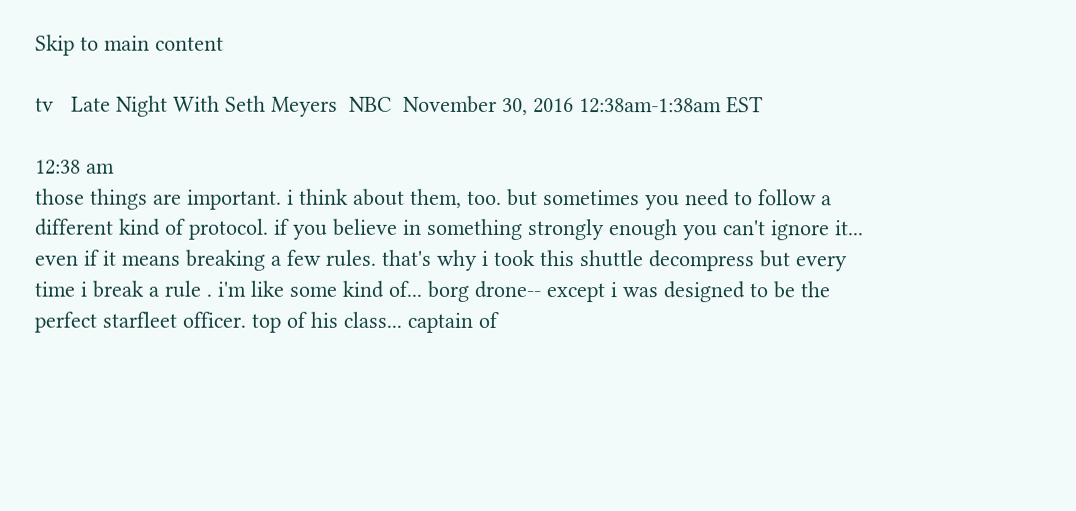Skip to main content

tv   Late Night With Seth Meyers  NBC  November 30, 2016 12:38am-1:38am EST

12:38 am
those things are important. i think about them, too. but sometimes you need to follow a different kind of protocol. if you believe in something strongly enough you can't ignore it... even if it means breaking a few rules. that's why i took this shuttle decompress but every time i break a rule . i'm like some kind of... borg drone-- except i was designed to be the perfect starfleet officer. top of his class... captain of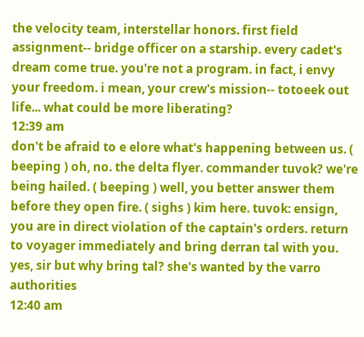the velocity team, interstellar honors. first field assignment-- bridge officer on a starship. every cadet's dream come true. you're not a program. in fact, i envy your freedom. i mean, your crew's mission-- totoeek out life... what could be more liberating?
12:39 am
don't be afraid to e elore what's happening between us. ( beeping ) oh, no. the delta flyer. commander tuvok? we're being hailed. ( beeping ) well, you better answer them before they open fire. ( sighs ) kim here. tuvok: ensign, you are in direct violation of the captain's orders. return to voyager immediately and bring derran tal with you. yes, sir but why bring tal? she's wanted by the varro authorities
12:40 am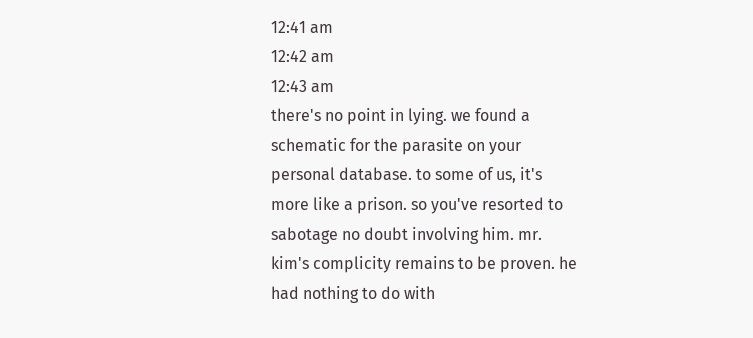12:41 am
12:42 am
12:43 am
there's no point in lying. we found a schematic for the parasite on your personal database. to some of us, it's more like a prison. so you've resorted to sabotage no doubt involving him. mr. kim's complicity remains to be proven. he had nothing to do with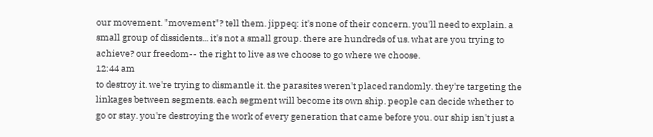our movement. "movement"? tell them. jippeq: it's none of their concern. you'll need to explain. a small group of dissidents... it's not a small group. there are hundreds of us. what are you trying to achieve? our freedom-- the right to live as we choose to go where we choose.
12:44 am
to destroy it. we're trying to dismantle it. the parasites weren't placed randomly. they're targeting the linkages between segments. each segment will become its own ship. people can decide whether to go or stay. you're destroying the work of every generation that came before you. our ship isn't just a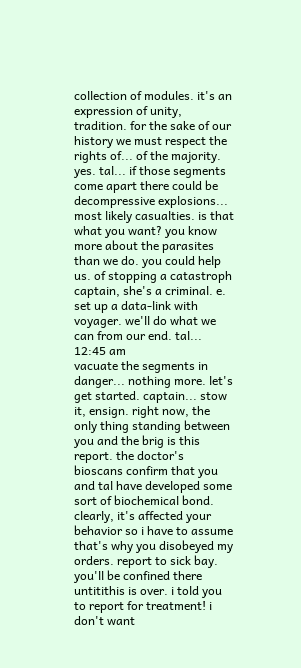collection of modules. it's an expression of unity, tradition. for the sake of our history we must respect the rights of... of the majority. yes. tal... if those segments come apart there could be decompressive explosions... most likely casualties. is that what you want? you know more about the parasites than we do. you could help us. of stopping a catastroph captain, she's a criminal. e. set up a data-link with voyager. we'll do what we can from our end. tal...
12:45 am
vacuate the segments in danger... nothing more. let's get started. captain... stow it, ensign. right now, the only thing standing between you and the brig is this report. the doctor's bioscans confirm that you and tal have developed some sort of biochemical bond. clearly, it's affected your behavior so i have to assume that's why you disobeyed my orders. report to sick bay. you'll be confined there untitithis is over. i told you to report for treatment! i don't want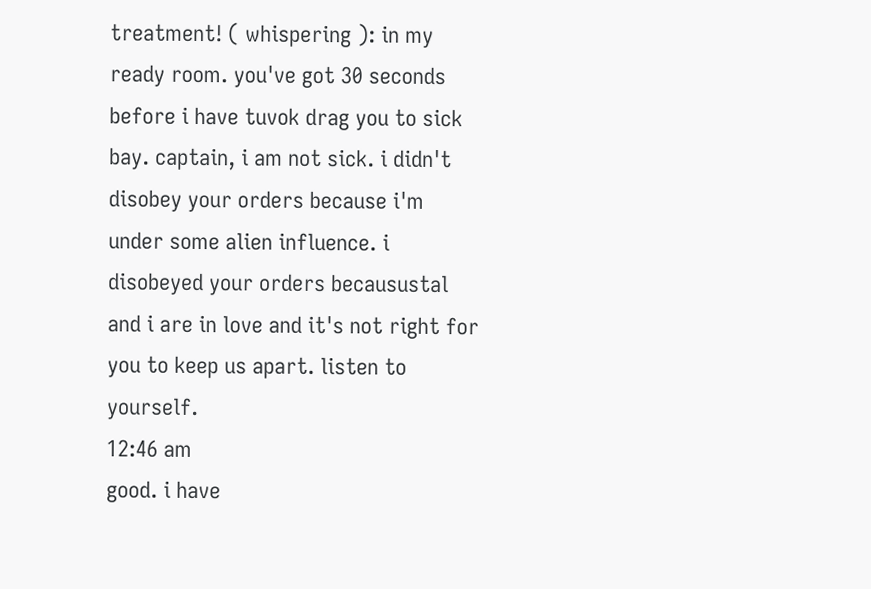treatment! ( whispering ): in my ready room. you've got 30 seconds before i have tuvok drag you to sick bay. captain, i am not sick. i didn't disobey your orders because i'm under some alien influence. i disobeyed your orders becausustal and i are in love and it's not right for you to keep us apart. listen to yourself.
12:46 am
good. i have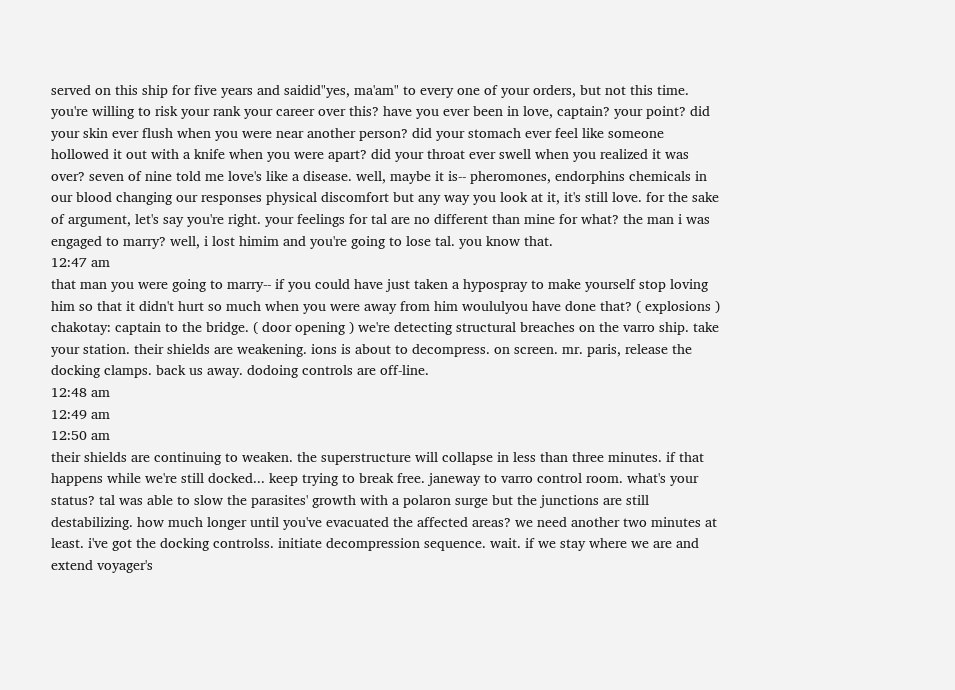served on this ship for five years and saidid"yes, ma'am" to every one of your orders, but not this time. you're willing to risk your rank your career over this? have you ever been in love, captain? your point? did your skin ever flush when you were near another person? did your stomach ever feel like someone hollowed it out with a knife when you were apart? did your throat ever swell when you realized it was over? seven of nine told me love's like a disease. well, maybe it is-- pheromones, endorphins chemicals in our blood changing our responses physical discomfort but any way you look at it, it's still love. for the sake of argument, let's say you're right. your feelings for tal are no different than mine for what? the man i was engaged to marry? well, i lost himim and you're going to lose tal. you know that.
12:47 am
that man you were going to marry-- if you could have just taken a hypospray to make yourself stop loving him so that it didn't hurt so much when you were away from him woululyou have done that? ( explosions ) chakotay: captain to the bridge. ( door opening ) we're detecting structural breaches on the varro ship. take your station. their shields are weakening. ions is about to decompress. on screen. mr. paris, release the docking clamps. back us away. dodoing controls are off-line.
12:48 am
12:49 am
12:50 am
their shields are continuing to weaken. the superstructure will collapse in less than three minutes. if that happens while we're still docked... keep trying to break free. janeway to varro control room. what's your status? tal was able to slow the parasites' growth with a polaron surge but the junctions are still destabilizing. how much longer until you've evacuated the affected areas? we need another two minutes at least. i've got the docking controlss. initiate decompression sequence. wait. if we stay where we are and extend voyager's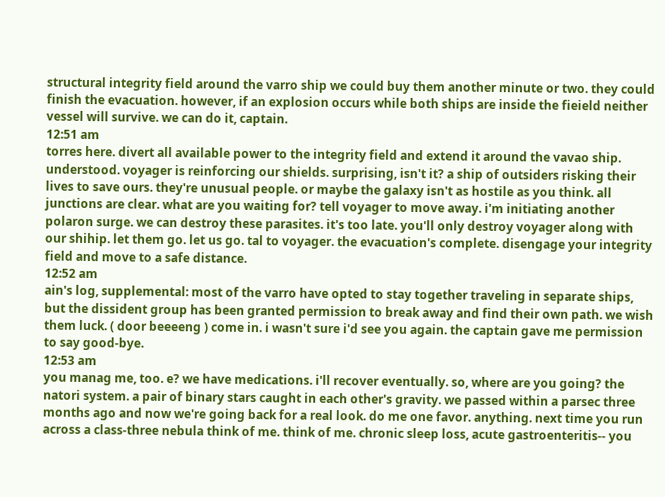structural integrity field around the varro ship we could buy them another minute or two. they could finish the evacuation. however, if an explosion occurs while both ships are inside the fieield neither vessel will survive. we can do it, captain.
12:51 am
torres here. divert all available power to the integrity field and extend it around the vavao ship. understood. voyager is reinforcing our shields. surprising, isn't it? a ship of outsiders risking their lives to save ours. they're unusual people. or maybe the galaxy isn't as hostile as you think. all junctions are clear. what are you waiting for? tell voyager to move away. i'm initiating another polaron surge. we can destroy these parasites. it's too late. you'll only destroy voyager along with our shihip. let them go. let us go. tal to voyager. the evacuation's complete. disengage your integrity field and move to a safe distance.
12:52 am
ain's log, supplemental: most of the varro have opted to stay together traveling in separate ships, but the dissident group has been granted permission to break away and find their own path. we wish them luck. ( door beeeeng ) come in. i wasn't sure i'd see you again. the captain gave me permission to say good-bye.
12:53 am
you manag me, too. e? we have medications. i'll recover eventually. so, where are you going? the natori system. a pair of binary stars caught in each other's gravity. we passed within a parsec three months ago and now we're going back for a real look. do me one favor. anything. next time you run across a class-three nebula think of me. think of me. chronic sleep loss, acute gastroenteritis-- you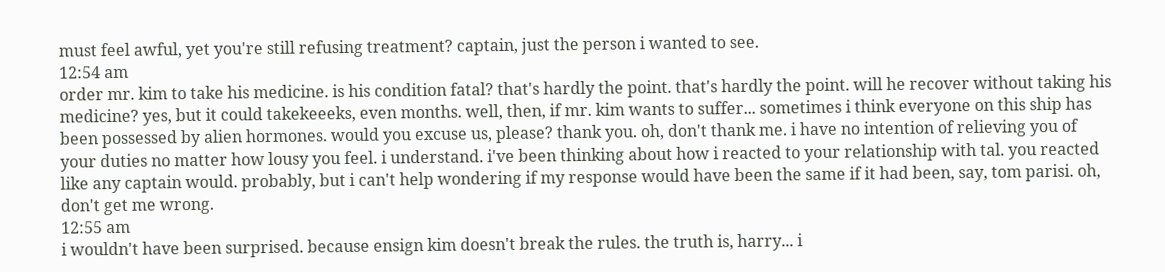must feel awful, yet you're still refusing treatment? captain, just the person i wanted to see.
12:54 am
order mr. kim to take his medicine. is his condition fatal? that's hardly the point. that's hardly the point. will he recover without taking his medicine? yes, but it could takekeeeks, even months. well, then, if mr. kim wants to suffer... sometimes i think everyone on this ship has been possessed by alien hormones. would you excuse us, please? thank you. oh, don't thank me. i have no intention of relieving you of your duties no matter how lousy you feel. i understand. i've been thinking about how i reacted to your relationship with tal. you reacted like any captain would. probably, but i can't help wondering if my response would have been the same if it had been, say, tom parisi. oh, don't get me wrong.
12:55 am
i wouldn't have been surprised. because ensign kim doesn't break the rules. the truth is, harry... i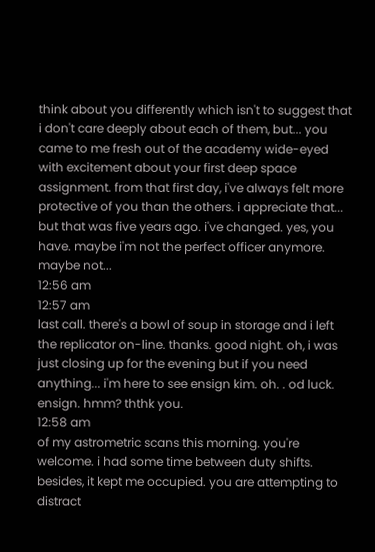think about you differently which isn't to suggest that i don't care deeply about each of them, but... you came to me fresh out of the academy wide-eyed with excitement about your first deep space assignment. from that first day, i've always felt more protective of you than the others. i appreciate that... but that was five years ago. i've changed. yes, you have. maybe i'm not the perfect officer anymore. maybe not...
12:56 am
12:57 am
last call. there's a bowl of soup in storage and i left the replicator on-line. thanks. good night. oh, i was just closing up for the evening but if you need anything... i'm here to see ensign kim. oh. . od luck. ensign. hmm? ththk you.
12:58 am
of my astrometric scans this morning. you're welcome. i had some time between duty shifts. besides, it kept me occupied. you are attempting to distract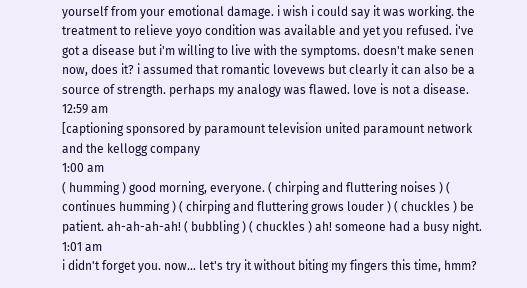yourself from your emotional damage. i wish i could say it was working. the treatment to relieve yoyo condition was available and yet you refused. i've got a disease but i'm willing to live with the symptoms. doesn't make senen now, does it? i assumed that romantic lovevews but clearly it can also be a source of strength. perhaps my analogy was flawed. love is not a disease.
12:59 am
[captioning sponsored by paramount television united paramount network and the kellogg company
1:00 am
( humming ) good morning, everyone. ( chirping and fluttering noises ) ( continues humming ) ( chirping and fluttering grows louder ) ( chuckles ) be patient. ah-ah-ah-ah! ( bubbling ) ( chuckles ) ah! someone had a busy night.
1:01 am
i didn't forget you. now... let's try it without biting my fingers this time, hmm?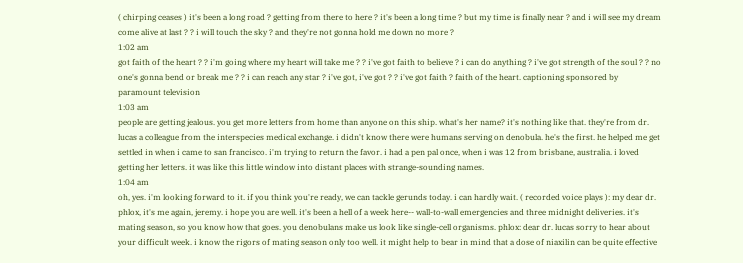( chirping ceases ) it's been a long road ? getting from there to here ? it's been a long time ? but my time is finally near ? and i will see my dream come alive at last ? ? i will touch the sky ? and they're not gonna hold me down no more ?
1:02 am
got faith of the heart ? ? i'm going where my heart will take me ? ? i've got faith to believe ? i can do anything ? i've got strength of the soul ? ? no one's gonna bend or break me ? ? i can reach any star ? i've got, i've got ? ? i've got faith ? faith of the heart. captioning sponsored by paramount television
1:03 am
people are getting jealous. you get more letters from home than anyone on this ship. what's her name? it's nothing like that. they're from dr. lucas a colleague from the interspecies medical exchange. i didn't know there were humans serving on denobula. he's the first. he helped me get settled in when i came to san francisco. i'm trying to return the favor. i had a pen pal once, when i was 12 from brisbane, australia. i loved getting her letters. it was like this little window into distant places with strange-sounding names.
1:04 am
oh, yes. i'm looking forward to it. if you think you're ready, we can tackle gerunds today. i can hardly wait. ( recorded voice plays ): my dear dr. phlox, it's me again, jeremy. i hope you are well. it's been a hell of a week here-- wall-to-wall emergencies and three midnight deliveries. it's mating season, so you know how that goes. you denobulans make us look like single-cell organisms. phlox: dear dr. lucas sorry to hear about your difficult week. i know the rigors of mating season only too well. it might help to bear in mind that a dose of niaxilin can be quite effective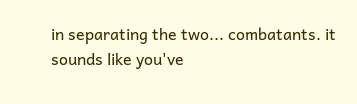in separating the two... combatants. it sounds like you've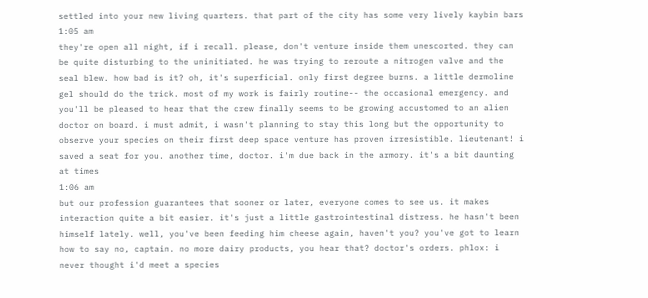settled into your new living quarters. that part of the city has some very lively kaybin bars
1:05 am
they're open all night, if i recall. please, don't venture inside them unescorted. they can be quite disturbing to the uninitiated. he was trying to reroute a nitrogen valve and the seal blew. how bad is it? oh, it's superficial. only first degree burns. a little dermoline gel should do the trick. most of my work is fairly routine-- the occasional emergency. and you'll be pleased to hear that the crew finally seems to be growing accustomed to an alien doctor on board. i must admit, i wasn't planning to stay this long but the opportunity to observe your species on their first deep space venture has proven irresistible. lieutenant! i saved a seat for you. another time, doctor. i'm due back in the armory. it's a bit daunting at times
1:06 am
but our profession guarantees that sooner or later, everyone comes to see us. it makes interaction quite a bit easier. it's just a little gastrointestinal distress. he hasn't been himself lately. well, you've been feeding him cheese again, haven't you? you've got to learn how to say no, captain. no more dairy products, you hear that? doctor's orders. phlox: i never thought i'd meet a species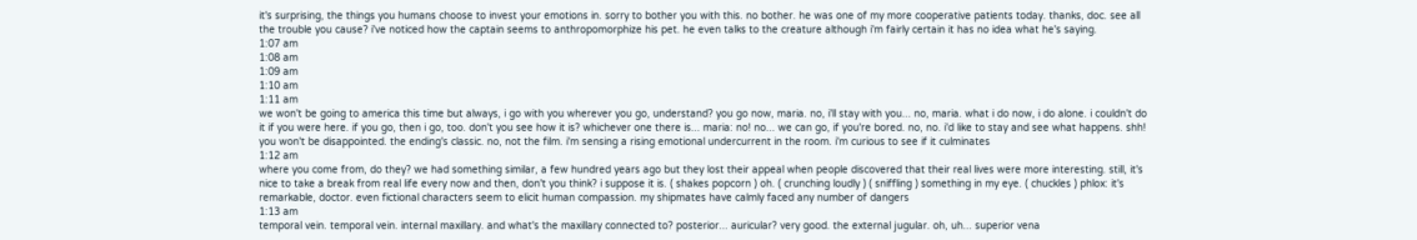it's surprising, the things you humans choose to invest your emotions in. sorry to bother you with this. no bother. he was one of my more cooperative patients today. thanks, doc. see all the trouble you cause? i've noticed how the captain seems to anthropomorphize his pet. he even talks to the creature although i'm fairly certain it has no idea what he's saying.
1:07 am
1:08 am
1:09 am
1:10 am
1:11 am
we won't be going to america this time but always, i go with you wherever you go, understand? you go now, maria. no, i'll stay with you... no, maria. what i do now, i do alone. i couldn't do it if you were here. if you go, then i go, too. don't you see how it is? whichever one there is... maria: no! no... we can go, if you're bored. no, no. i'd like to stay and see what happens. shh! you won't be disappointed. the ending's classic. no, not the film. i'm sensing a rising emotional undercurrent in the room. i'm curious to see if it culminates
1:12 am
where you come from, do they? we had something similar, a few hundred years ago but they lost their appeal when people discovered that their real lives were more interesting. still, it's nice to take a break from real life every now and then, don't you think? i suppose it is. ( shakes popcorn ) oh. ( crunching loudly ) ( sniffling ) something in my eye. ( chuckles ) phlox: it's remarkable, doctor. even fictional characters seem to elicit human compassion. my shipmates have calmly faced any number of dangers
1:13 am
temporal vein. temporal vein. internal maxillary. and what's the maxillary connected to? posterior... auricular? very good. the external jugular. oh, uh... superior vena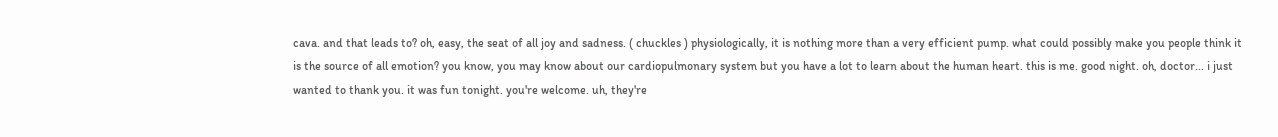cava. and that leads to? oh, easy, the seat of all joy and sadness. ( chuckles ) physiologically, it is nothing more than a very efficient pump. what could possibly make you people think it is the source of all emotion? you know, you may know about our cardiopulmonary system but you have a lot to learn about the human heart. this is me. good night. oh, doctor... i just wanted to thank you. it was fun tonight. you're welcome. uh, they're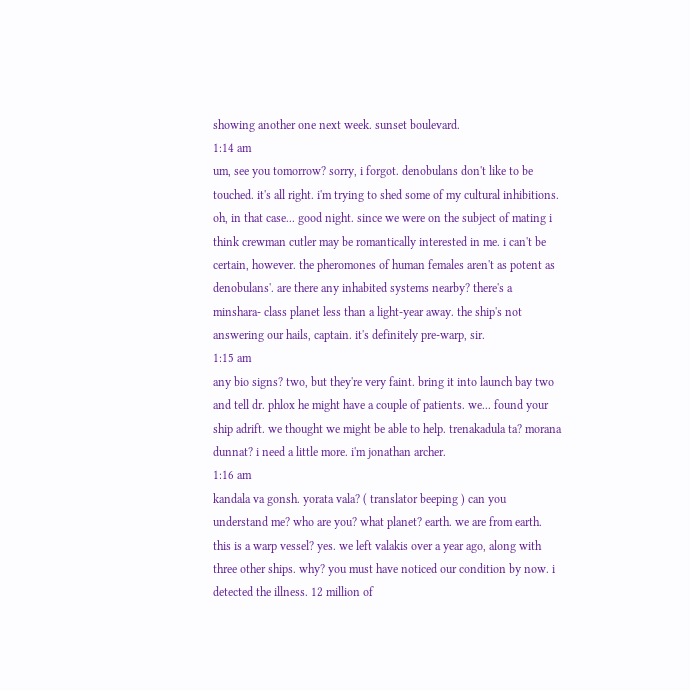showing another one next week. sunset boulevard.
1:14 am
um, see you tomorrow? sorry, i forgot. denobulans don't like to be touched. it's all right. i'm trying to shed some of my cultural inhibitions. oh, in that case... good night. since we were on the subject of mating i think crewman cutler may be romantically interested in me. i can't be certain, however. the pheromones of human females aren't as potent as denobulans'. are there any inhabited systems nearby? there's a minshara- class planet less than a light-year away. the ship's not answering our hails, captain. it's definitely pre-warp, sir.
1:15 am
any bio signs? two, but they're very faint. bring it into launch bay two and tell dr. phlox he might have a couple of patients. we... found your ship adrift. we thought we might be able to help. trenakadula ta? morana dunnat? i need a little more. i'm jonathan archer.
1:16 am
kandala va gonsh. yorata vala? ( translator beeping ) can you understand me? who are you? what planet? earth. we are from earth. this is a warp vessel? yes. we left valakis over a year ago, along with three other ships. why? you must have noticed our condition by now. i detected the illness. 12 million of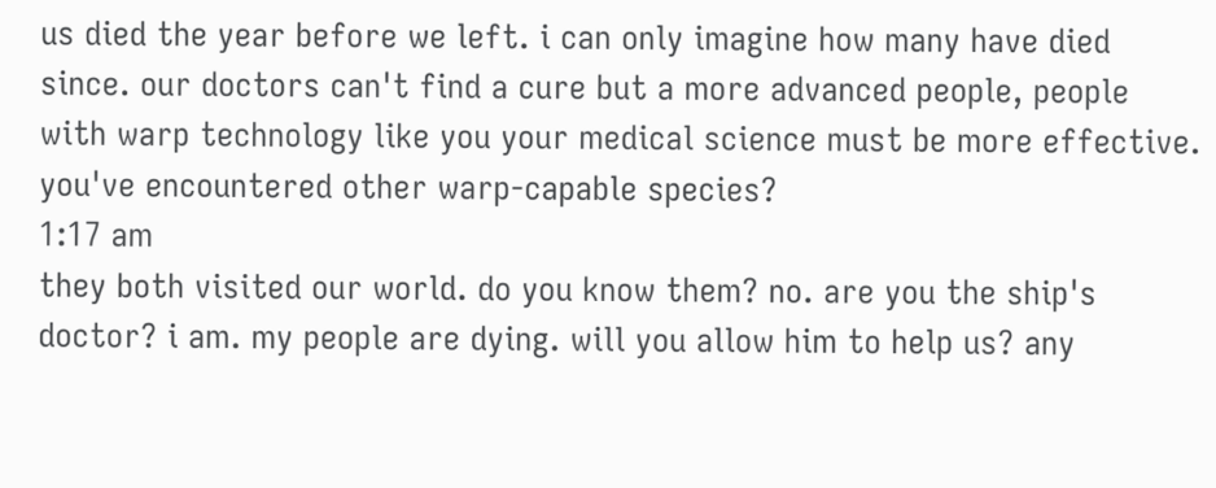us died the year before we left. i can only imagine how many have died since. our doctors can't find a cure but a more advanced people, people with warp technology like you your medical science must be more effective. you've encountered other warp-capable species?
1:17 am
they both visited our world. do you know them? no. are you the ship's doctor? i am. my people are dying. will you allow him to help us? any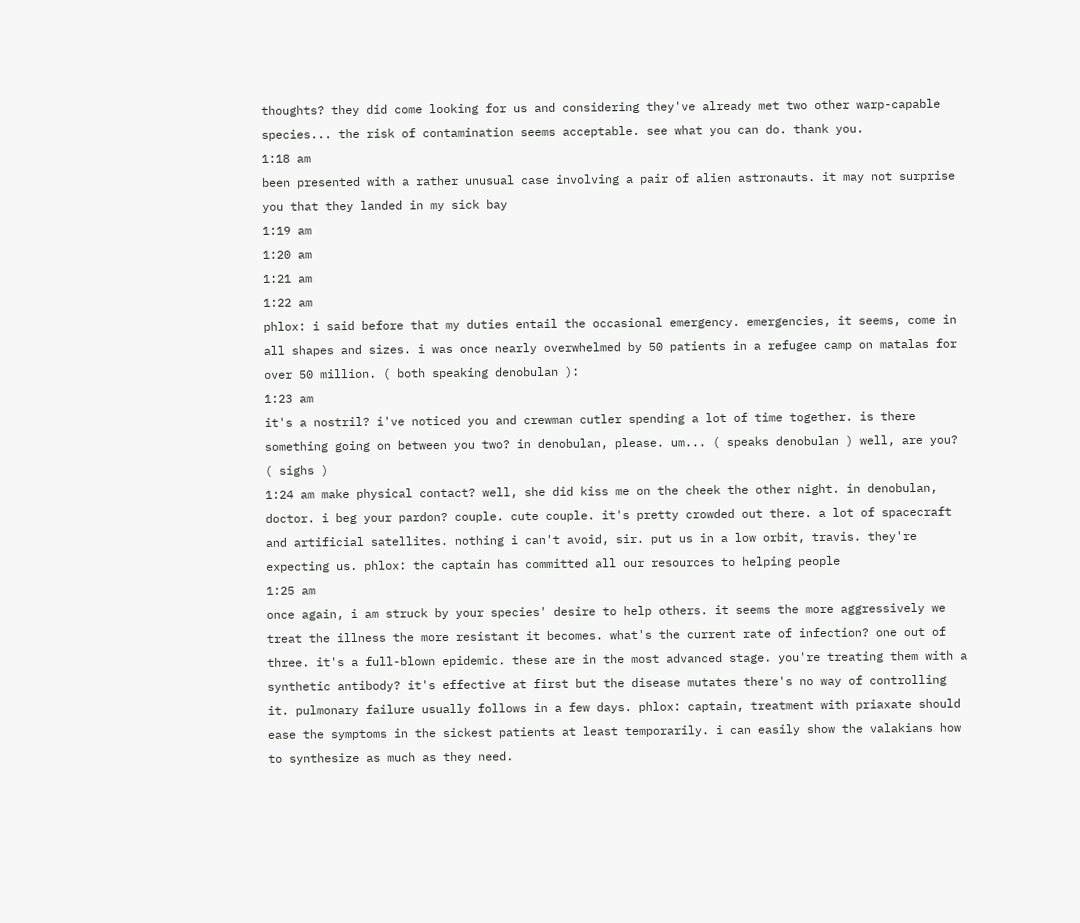thoughts? they did come looking for us and considering they've already met two other warp-capable species... the risk of contamination seems acceptable. see what you can do. thank you.
1:18 am
been presented with a rather unusual case involving a pair of alien astronauts. it may not surprise you that they landed in my sick bay
1:19 am
1:20 am
1:21 am
1:22 am
phlox: i said before that my duties entail the occasional emergency. emergencies, it seems, come in all shapes and sizes. i was once nearly overwhelmed by 50 patients in a refugee camp on matalas for over 50 million. ( both speaking denobulan ):
1:23 am
it's a nostril? i've noticed you and crewman cutler spending a lot of time together. is there something going on between you two? in denobulan, please. um... ( speaks denobulan ) well, are you? ( sighs )
1:24 am make physical contact? well, she did kiss me on the cheek the other night. in denobulan, doctor. i beg your pardon? couple. cute couple. it's pretty crowded out there. a lot of spacecraft and artificial satellites. nothing i can't avoid, sir. put us in a low orbit, travis. they're expecting us. phlox: the captain has committed all our resources to helping people
1:25 am
once again, i am struck by your species' desire to help others. it seems the more aggressively we treat the illness the more resistant it becomes. what's the current rate of infection? one out of three. it's a full-blown epidemic. these are in the most advanced stage. you're treating them with a synthetic antibody? it's effective at first but the disease mutates there's no way of controlling it. pulmonary failure usually follows in a few days. phlox: captain, treatment with priaxate should ease the symptoms in the sickest patients at least temporarily. i can easily show the valakians how to synthesize as much as they need.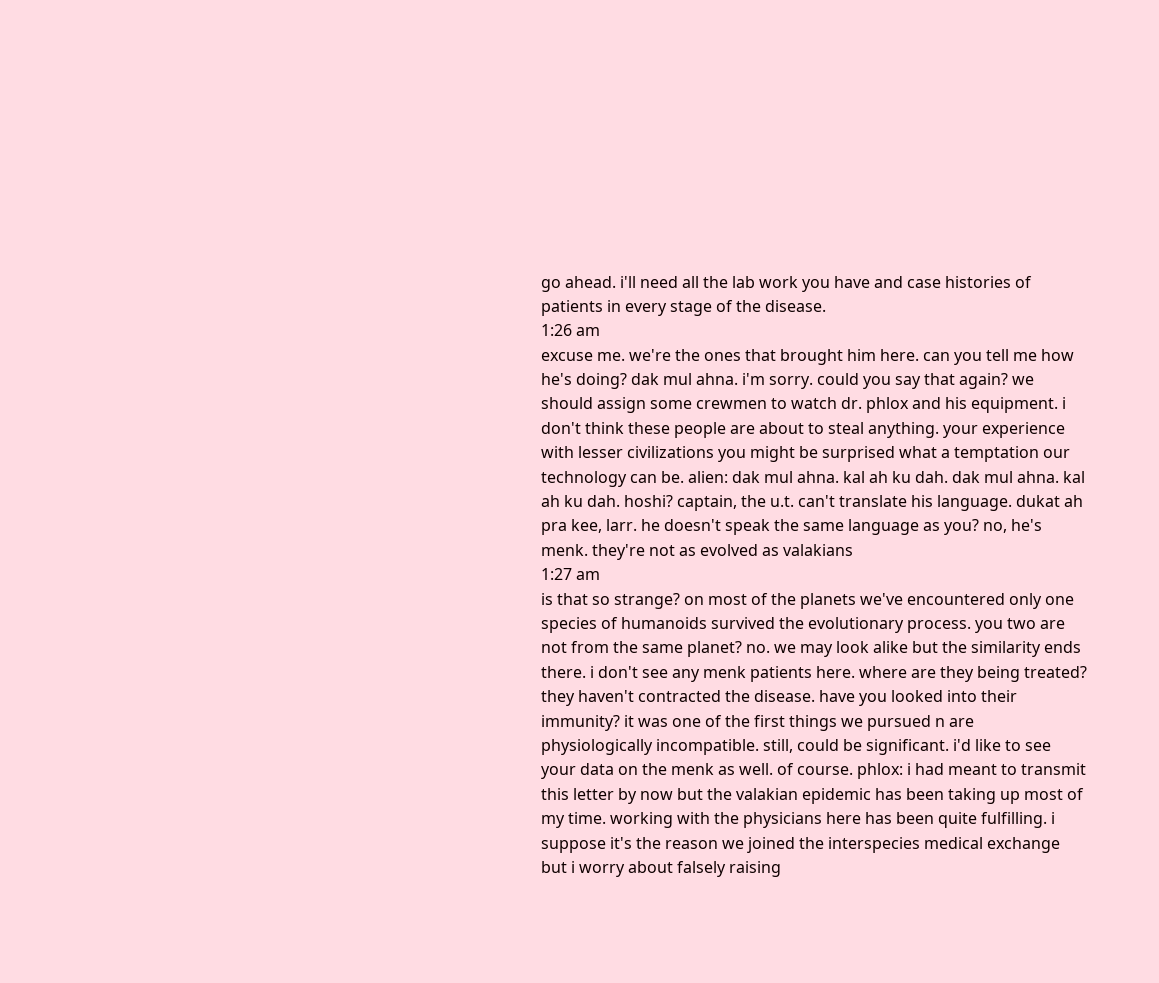go ahead. i'll need all the lab work you have and case histories of patients in every stage of the disease.
1:26 am
excuse me. we're the ones that brought him here. can you tell me how he's doing? dak mul ahna. i'm sorry. could you say that again? we should assign some crewmen to watch dr. phlox and his equipment. i don't think these people are about to steal anything. your experience with lesser civilizations you might be surprised what a temptation our technology can be. alien: dak mul ahna. kal ah ku dah. dak mul ahna. kal ah ku dah. hoshi? captain, the u.t. can't translate his language. dukat ah pra kee, larr. he doesn't speak the same language as you? no, he's menk. they're not as evolved as valakians
1:27 am
is that so strange? on most of the planets we've encountered only one species of humanoids survived the evolutionary process. you two are not from the same planet? no. we may look alike but the similarity ends there. i don't see any menk patients here. where are they being treated? they haven't contracted the disease. have you looked into their immunity? it was one of the first things we pursued n are physiologically incompatible. still, could be significant. i'd like to see your data on the menk as well. of course. phlox: i had meant to transmit this letter by now but the valakian epidemic has been taking up most of my time. working with the physicians here has been quite fulfilling. i suppose it's the reason we joined the interspecies medical exchange but i worry about falsely raising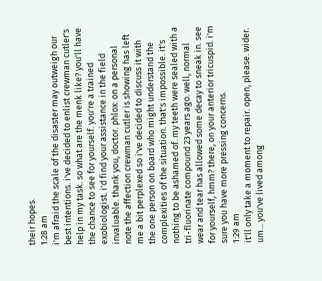their hopes.
1:28 am
i'm afraid the scale of the disaster may outweigh our best intentions. i've decided to enlist crewman cutler's help in my task. so what are the menk like? you'll have the chance to see for yourself. you're a trained exobiologist. i'd find your assistance in the field invaluable. thank you, doctor. phlox: on a personal note the affection crewman cutler is showing has left me a bit perplexed so i've decided to discuss it with the one person on board who might understand the complexities of the situation. that's impossible. it's nothing to be ashamed of. my teeth were sealed with a tri-fluorinate compound 23 years ago. well, normal wear and tear has allowed some decay to sneak in. see for yourself, hmm? there, on your anterior tricuspid. i'm sure you have more pressing concerns.
1:29 am
it'll only take a moment to repair. open, please. wider. um... you've lived among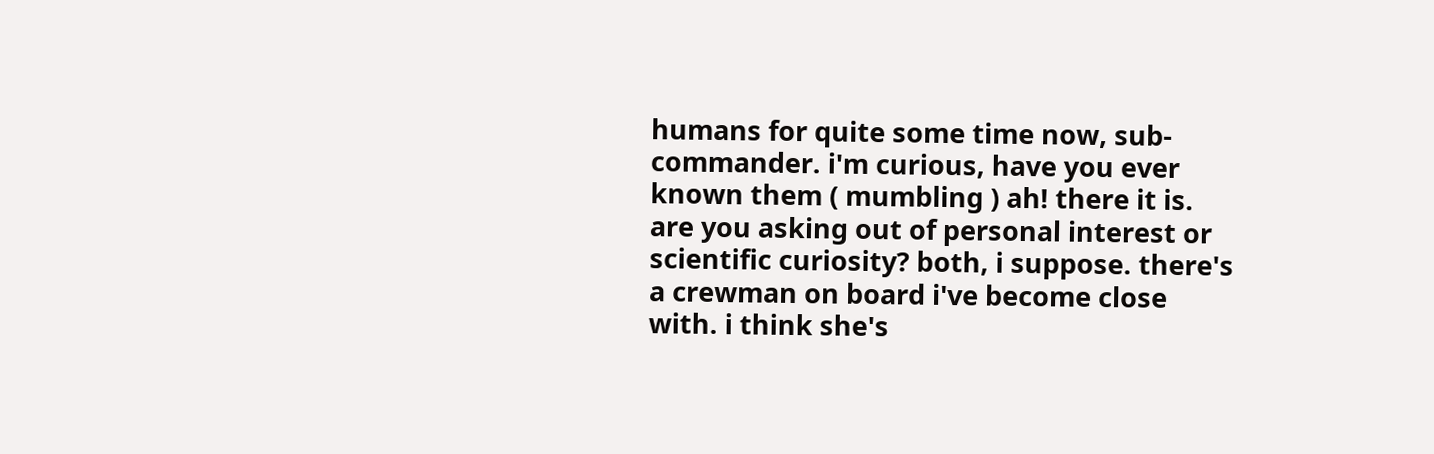humans for quite some time now, sub-commander. i'm curious, have you ever known them ( mumbling ) ah! there it is. are you asking out of personal interest or scientific curiosity? both, i suppose. there's a crewman on board i've become close with. i think she's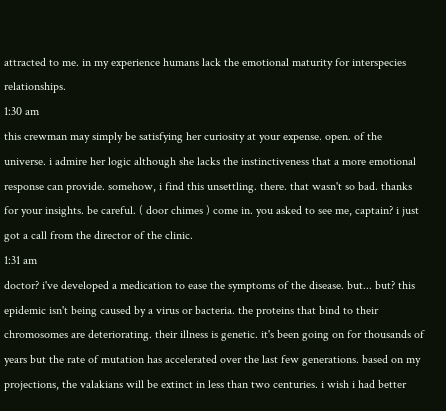attracted to me. in my experience humans lack the emotional maturity for interspecies relationships.
1:30 am
this crewman may simply be satisfying her curiosity at your expense. open. of the universe. i admire her logic although she lacks the instinctiveness that a more emotional response can provide. somehow, i find this unsettling. there. that wasn't so bad. thanks for your insights. be careful. ( door chimes ) come in. you asked to see me, captain? i just got a call from the director of the clinic.
1:31 am
doctor? i've developed a medication to ease the symptoms of the disease. but... but? this epidemic isn't being caused by a virus or bacteria. the proteins that bind to their chromosomes are deteriorating. their illness is genetic. it's been going on for thousands of years but the rate of mutation has accelerated over the last few generations. based on my projections, the valakians will be extinct in less than two centuries. i wish i had better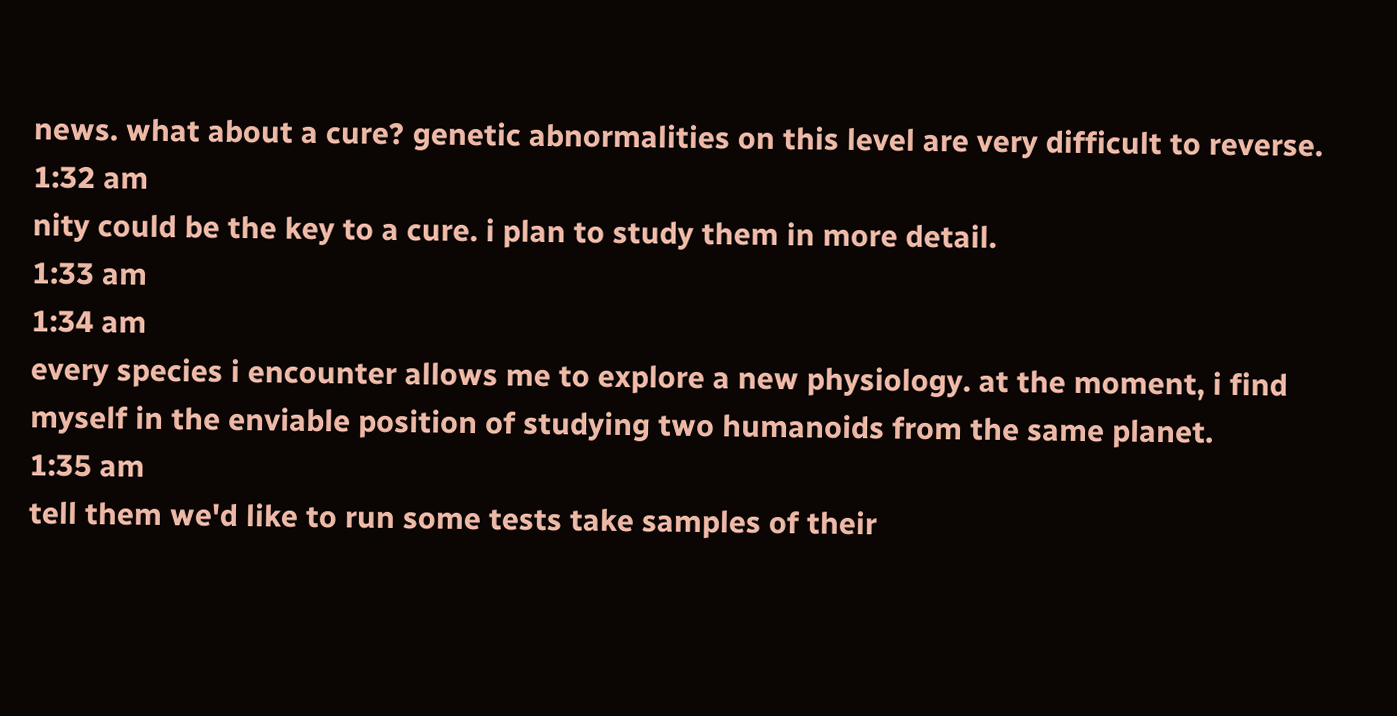news. what about a cure? genetic abnormalities on this level are very difficult to reverse.
1:32 am
nity could be the key to a cure. i plan to study them in more detail.
1:33 am
1:34 am
every species i encounter allows me to explore a new physiology. at the moment, i find myself in the enviable position of studying two humanoids from the same planet.
1:35 am
tell them we'd like to run some tests take samples of their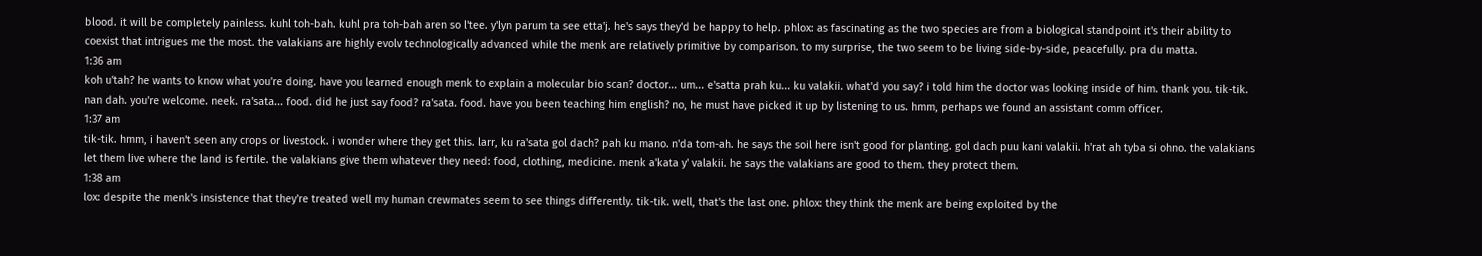blood. it will be completely painless. kuhl toh-bah. kuhl pra toh-bah aren so l'tee. y'lyn parum ta see etta'j. he's says they'd be happy to help. phlox: as fascinating as the two species are from a biological standpoint it's their ability to coexist that intrigues me the most. the valakians are highly evolv technologically advanced while the menk are relatively primitive by comparison. to my surprise, the two seem to be living side-by-side, peacefully. pra du matta.
1:36 am
koh u'tah? he wants to know what you're doing. have you learned enough menk to explain a molecular bio scan? doctor... um... e'satta prah ku... ku valakii. what'd you say? i told him the doctor was looking inside of him. thank you. tik-tik. nan dah. you're welcome. neek. ra'sata... food. did he just say food? ra'sata. food. have you been teaching him english? no, he must have picked it up by listening to us. hmm, perhaps we found an assistant comm officer.
1:37 am
tik-tik. hmm, i haven't seen any crops or livestock. i wonder where they get this. larr, ku ra'sata gol dach? pah ku mano. n'da tom-ah. he says the soil here isn't good for planting. gol dach puu kani valakii. h'rat ah tyba si ohno. the valakians let them live where the land is fertile. the valakians give them whatever they need: food, clothing, medicine. menk a'kata y' valakii. he says the valakians are good to them. they protect them.
1:38 am
lox: despite the menk's insistence that they're treated well my human crewmates seem to see things differently. tik-tik. well, that's the last one. phlox: they think the menk are being exploited by the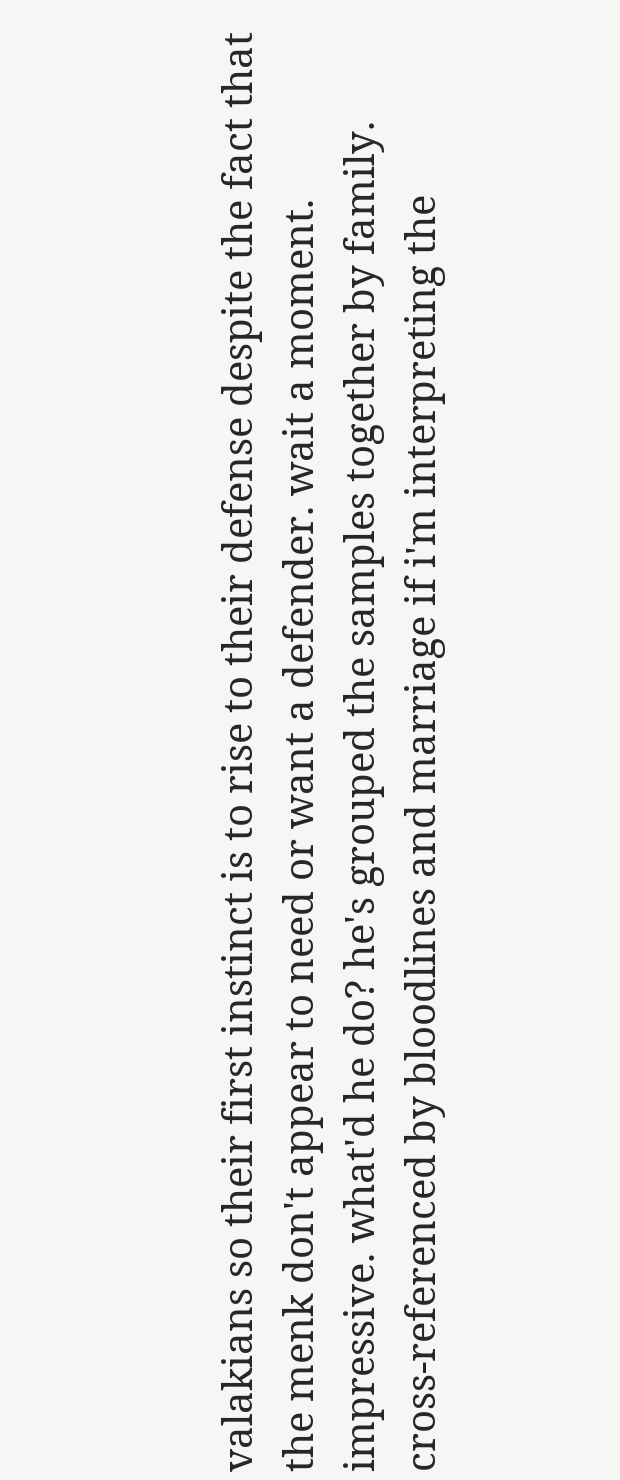valakians so their first instinct is to rise to their defense despite the fact that the menk don't appear to need or want a defender. wait a moment. impressive. what'd he do? he's grouped the samples together by family. cross-referenced by bloodlines and marriage if i'm interpreting the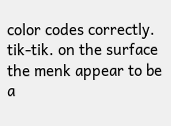color codes correctly. tik-tik. on the surface the menk appear to be a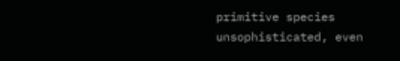primitive species unsophisticated, even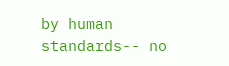by human standards-- no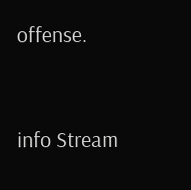offense.


info Stream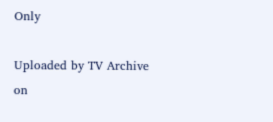Only

Uploaded by TV Archive on